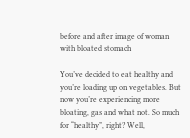before and after image of woman with bloated stomach

You’ve decided to eat healthy and you’re loading up on vegetables. But now you’re experiencing more bloating, gas and what not. So much for “healthy”, right? Well,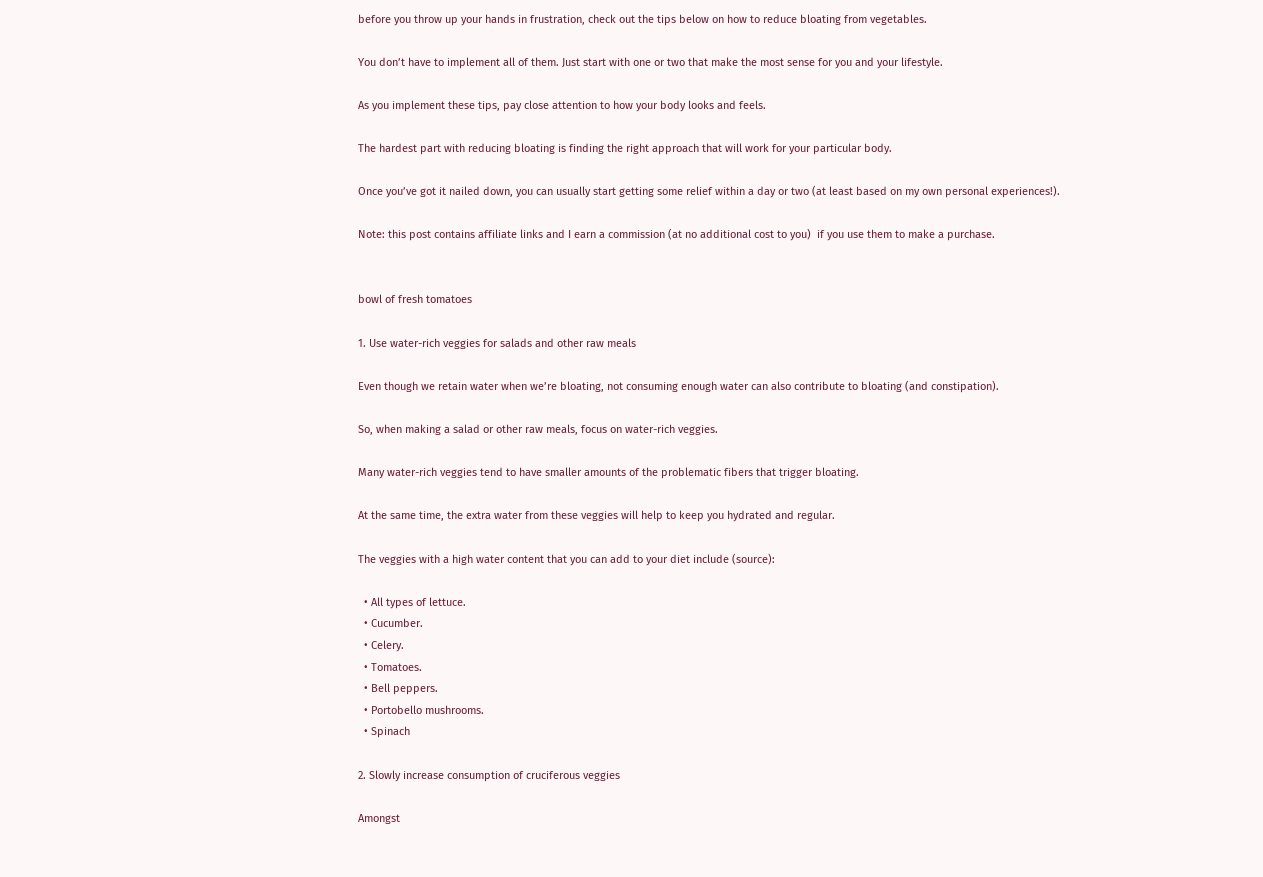before you throw up your hands in frustration, check out the tips below on how to reduce bloating from vegetables.

You don’t have to implement all of them. Just start with one or two that make the most sense for you and your lifestyle.

As you implement these tips, pay close attention to how your body looks and feels.

The hardest part with reducing bloating is finding the right approach that will work for your particular body.

Once you’ve got it nailed down, you can usually start getting some relief within a day or two (at least based on my own personal experiences!).

Note: this post contains affiliate links and I earn a commission (at no additional cost to you)  if you use them to make a purchase.


bowl of fresh tomatoes

1. Use water-rich veggies for salads and other raw meals

Even though we retain water when we’re bloating, not consuming enough water can also contribute to bloating (and constipation).

So, when making a salad or other raw meals, focus on water-rich veggies.

Many water-rich veggies tend to have smaller amounts of the problematic fibers that trigger bloating.

At the same time, the extra water from these veggies will help to keep you hydrated and regular.

The veggies with a high water content that you can add to your diet include (source):

  • All types of lettuce.
  • Cucumber.
  • Celery.
  • Tomatoes.
  • Bell peppers.
  • Portobello mushrooms.
  • Spinach

2. Slowly increase consumption of cruciferous veggies

Amongst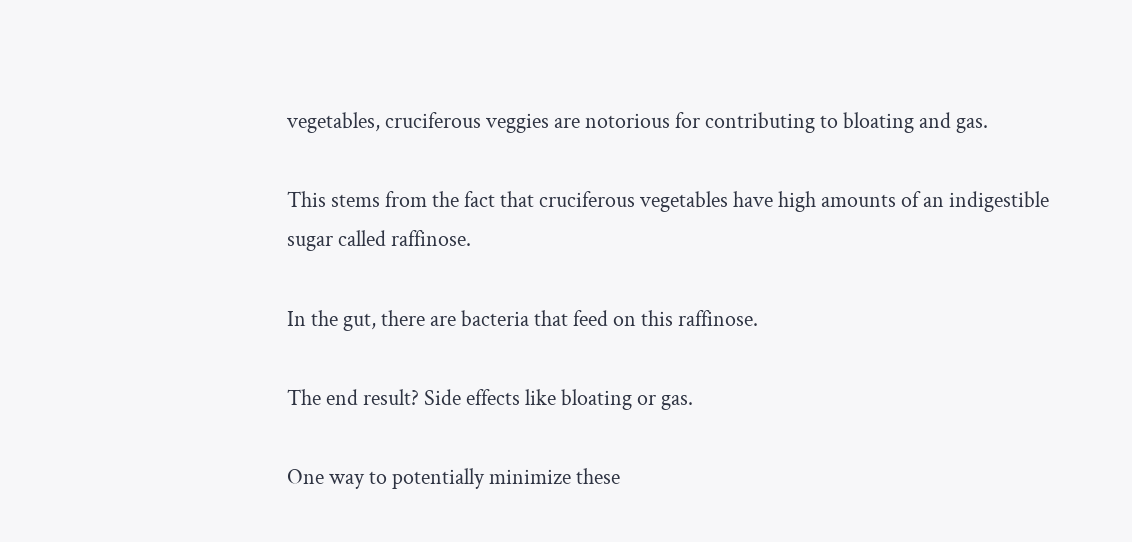vegetables, cruciferous veggies are notorious for contributing to bloating and gas.

This stems from the fact that cruciferous vegetables have high amounts of an indigestible sugar called raffinose.

In the gut, there are bacteria that feed on this raffinose.

The end result? Side effects like bloating or gas.

One way to potentially minimize these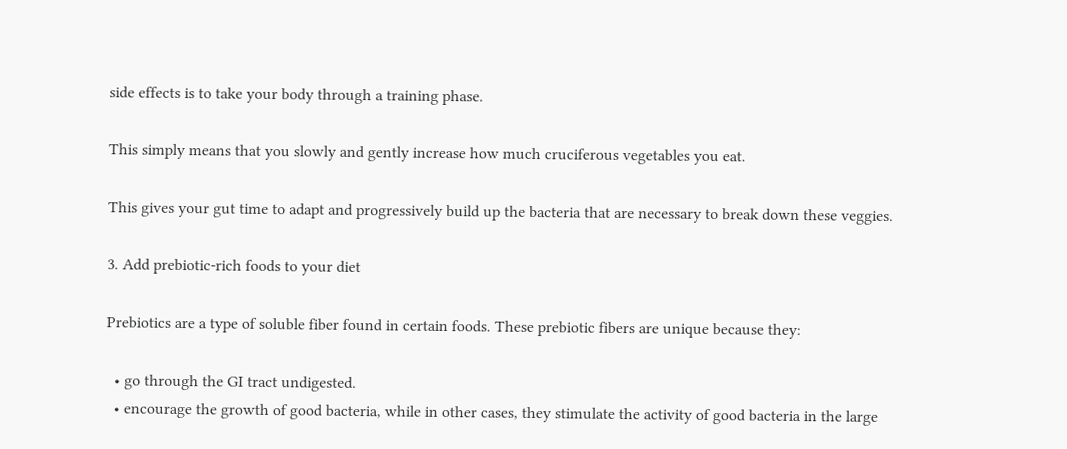side effects is to take your body through a training phase.

This simply means that you slowly and gently increase how much cruciferous vegetables you eat.

This gives your gut time to adapt and progressively build up the bacteria that are necessary to break down these veggies.

3. Add prebiotic-rich foods to your diet

Prebiotics are a type of soluble fiber found in certain foods. These prebiotic fibers are unique because they:

  • go through the GI tract undigested.
  • encourage the growth of good bacteria, while in other cases, they stimulate the activity of good bacteria in the large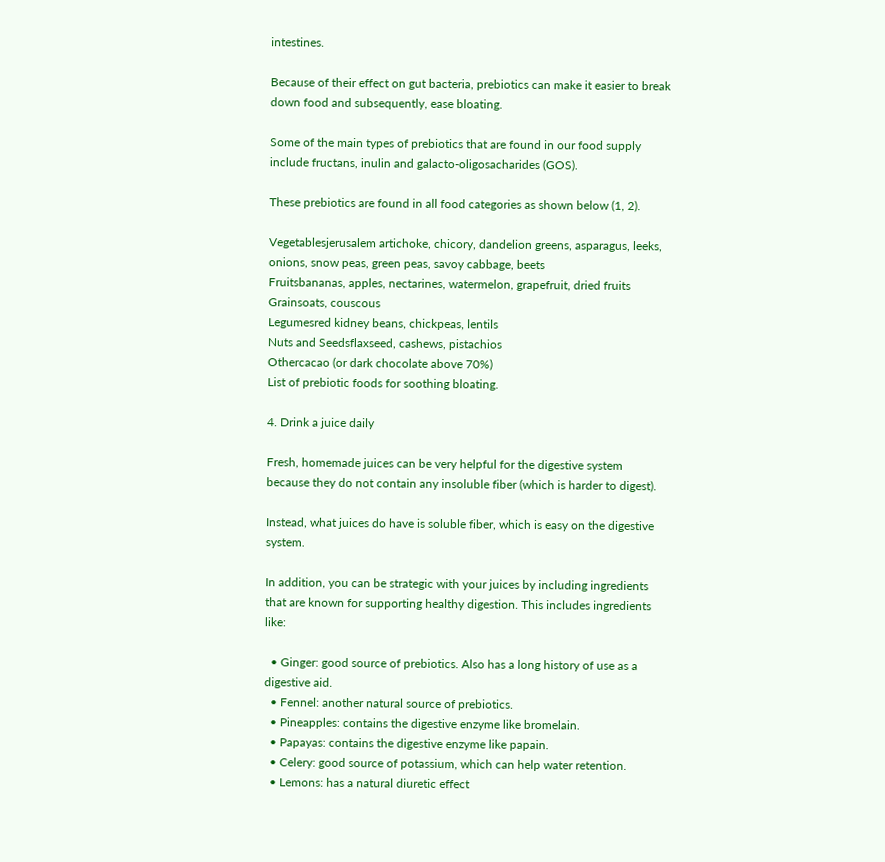intestines.

Because of their effect on gut bacteria, prebiotics can make it easier to break down food and subsequently, ease bloating.

Some of the main types of prebiotics that are found in our food supply include fructans, inulin and galacto-oligosacharides (GOS).

These prebiotics are found in all food categories as shown below (1, 2).

Vegetablesjerusalem artichoke, chicory, dandelion greens, asparagus, leeks, onions, snow peas, green peas, savoy cabbage, beets
Fruitsbananas, apples, nectarines, watermelon, grapefruit, dried fruits
Grainsoats, couscous
Legumesred kidney beans, chickpeas, lentils
Nuts and Seedsflaxseed, cashews, pistachios
Othercacao (or dark chocolate above 70%)
List of prebiotic foods for soothing bloating.

4. Drink a juice daily

Fresh, homemade juices can be very helpful for the digestive system because they do not contain any insoluble fiber (which is harder to digest).

Instead, what juices do have is soluble fiber, which is easy on the digestive system.

In addition, you can be strategic with your juices by including ingredients that are known for supporting healthy digestion. This includes ingredients like:

  • Ginger: good source of prebiotics. Also has a long history of use as a digestive aid.
  • Fennel: another natural source of prebiotics.
  • Pineapples: contains the digestive enzyme like bromelain.
  • Papayas: contains the digestive enzyme like papain.
  • Celery: good source of potassium, which can help water retention.
  • Lemons: has a natural diuretic effect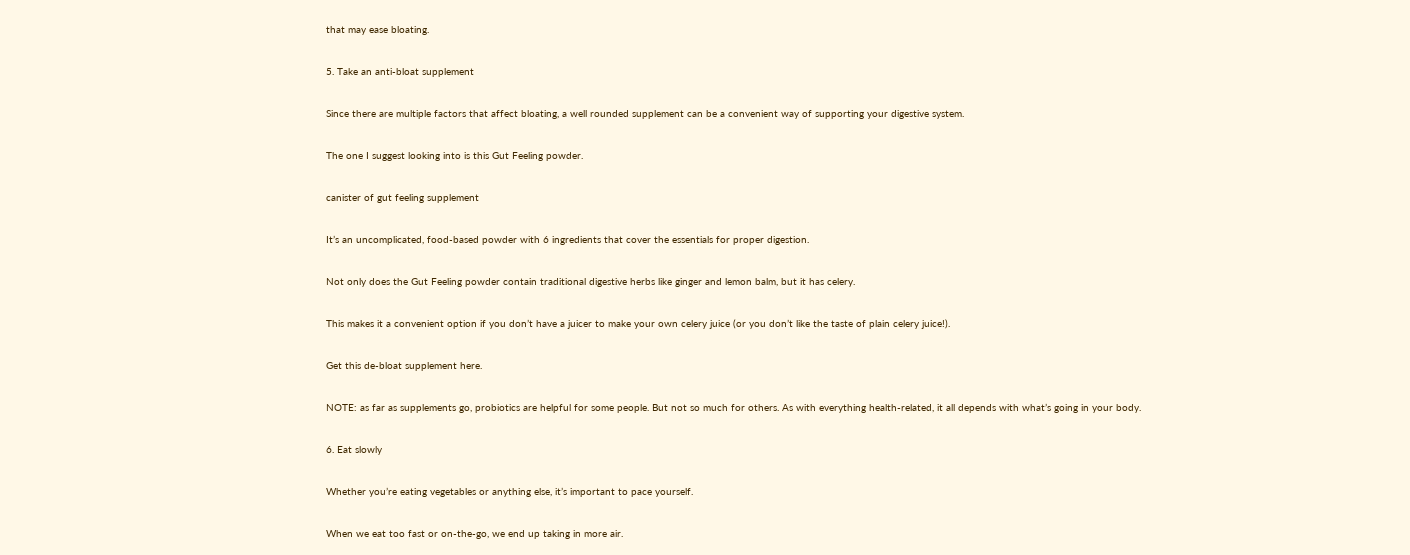that may ease bloating.

5. Take an anti-bloat supplement

Since there are multiple factors that affect bloating, a well rounded supplement can be a convenient way of supporting your digestive system.

The one I suggest looking into is this Gut Feeling powder.

canister of gut feeling supplement

It’s an uncomplicated, food-based powder with 6 ingredients that cover the essentials for proper digestion.

Not only does the Gut Feeling powder contain traditional digestive herbs like ginger and lemon balm, but it has celery.

This makes it a convenient option if you don’t have a juicer to make your own celery juice (or you don’t like the taste of plain celery juice!).

Get this de-bloat supplement here.

NOTE: as far as supplements go, probiotics are helpful for some people. But not so much for others. As with everything health-related, it all depends with what’s going in your body.

6. Eat slowly

Whether you’re eating vegetables or anything else, it’s important to pace yourself.

When we eat too fast or on-the-go, we end up taking in more air.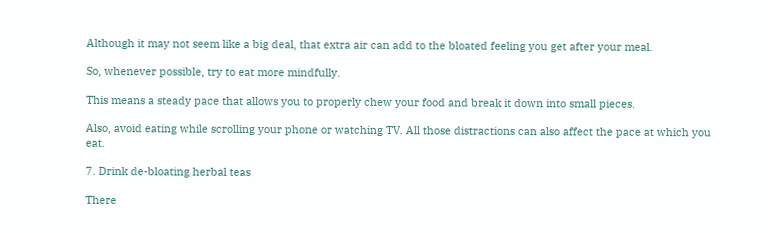Although it may not seem like a big deal, that extra air can add to the bloated feeling you get after your meal.

So, whenever possible, try to eat more mindfully.

This means a steady pace that allows you to properly chew your food and break it down into small pieces.

Also, avoid eating while scrolling your phone or watching TV. All those distractions can also affect the pace at which you eat.

7. Drink de-bloating herbal teas

There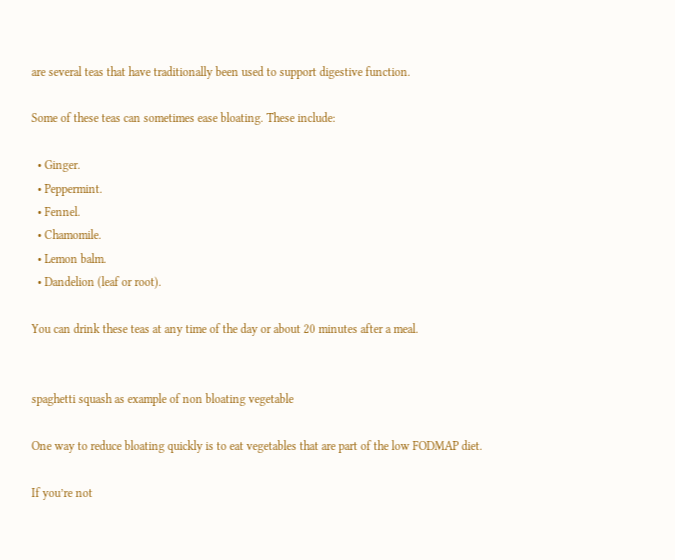are several teas that have traditionally been used to support digestive function.

Some of these teas can sometimes ease bloating. These include:

  • Ginger.
  • Peppermint.
  • Fennel.
  • Chamomile.
  • Lemon balm.
  • Dandelion (leaf or root).

You can drink these teas at any time of the day or about 20 minutes after a meal.


spaghetti squash as example of non bloating vegetable

One way to reduce bloating quickly is to eat vegetables that are part of the low FODMAP diet.

If you’re not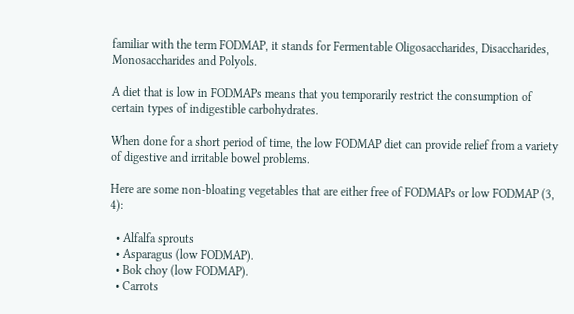familiar with the term FODMAP, it stands for Fermentable Oligosaccharides, Disaccharides, Monosaccharides and Polyols.

A diet that is low in FODMAPs means that you temporarily restrict the consumption of certain types of indigestible carbohydrates.

When done for a short period of time, the low FODMAP diet can provide relief from a variety of digestive and irritable bowel problems.

Here are some non-bloating vegetables that are either free of FODMAPs or low FODMAP (3, 4):

  • Alfalfa sprouts
  • Asparagus (low FODMAP).
  • Bok choy (low FODMAP).
  • Carrots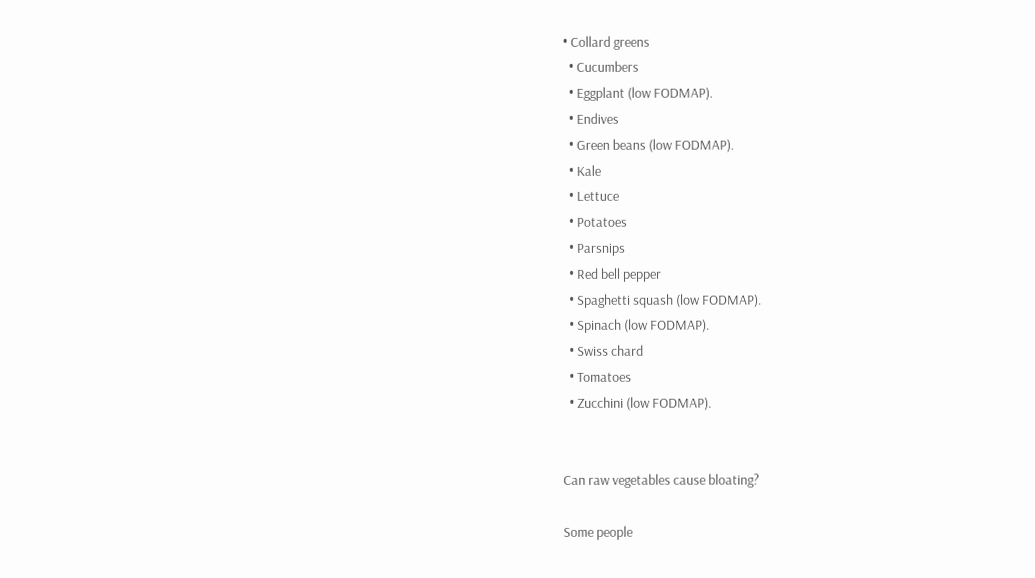• Collard greens
  • Cucumbers
  • Eggplant (low FODMAP).
  • Endives
  • Green beans (low FODMAP).
  • Kale
  • Lettuce
  • Potatoes
  • Parsnips
  • Red bell pepper
  • Spaghetti squash (low FODMAP).
  • Spinach (low FODMAP).
  • Swiss chard
  • Tomatoes
  • Zucchini (low FODMAP).


Can raw vegetables cause bloating?

Some people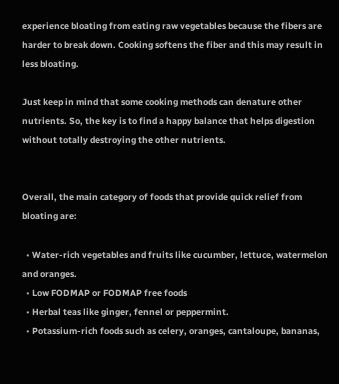experience bloating from eating raw vegetables because the fibers are harder to break down. Cooking softens the fiber and this may result in less bloating.

Just keep in mind that some cooking methods can denature other nutrients. So, the key is to find a happy balance that helps digestion without totally destroying the other nutrients.


Overall, the main category of foods that provide quick relief from bloating are:

  • Water-rich vegetables and fruits like cucumber, lettuce, watermelon and oranges.
  • Low FODMAP or FODMAP free foods
  • Herbal teas like ginger, fennel or peppermint.
  • Potassium-rich foods such as celery, oranges, cantaloupe, bananas,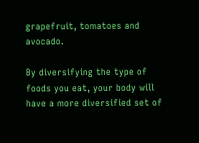grapefruit, tomatoes and avocado.

By diversifying the type of foods you eat, your body will have a more diversified set of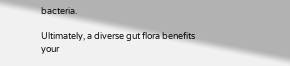bacteria.

Ultimately, a diverse gut flora benefits your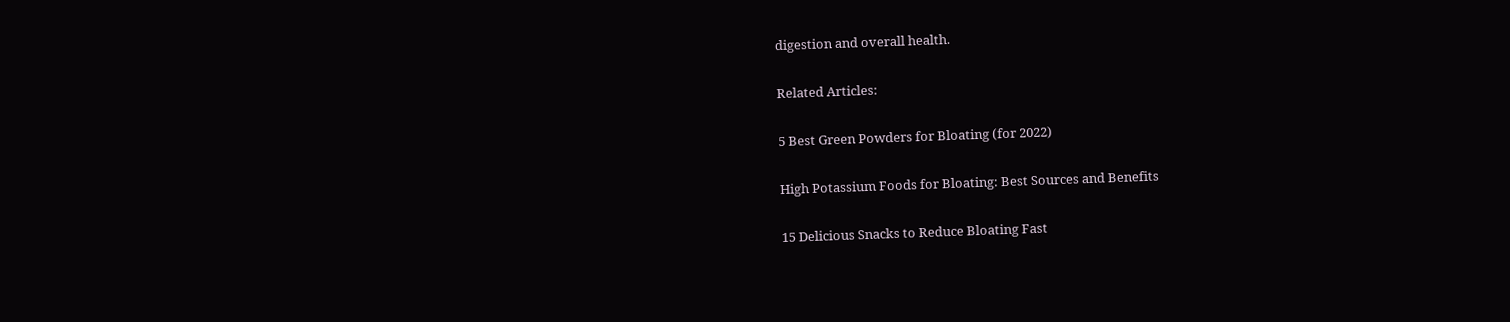digestion and overall health.

Related Articles:

5 Best Green Powders for Bloating (for 2022)

High Potassium Foods for Bloating: Best Sources and Benefits

15 Delicious Snacks to Reduce Bloating Fast